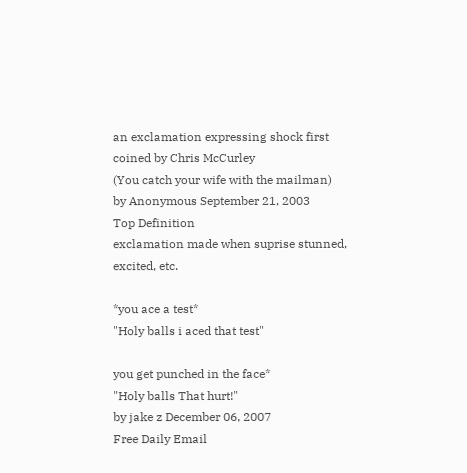an exclamation expressing shock first coined by Chris McCurley
(You catch your wife with the mailman)
by Anonymous September 21, 2003
Top Definition
exclamation made when suprise stunned, excited, etc.

*you ace a test*
"Holy balls i aced that test"

you get punched in the face*
"Holy balls That hurt!"
by jake z December 06, 2007
Free Daily Email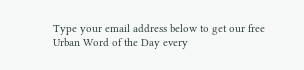Type your email address below to get our free Urban Word of the Day every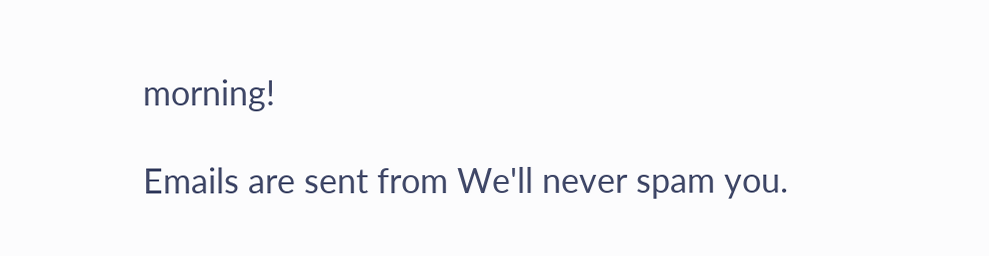morning!

Emails are sent from We'll never spam you.